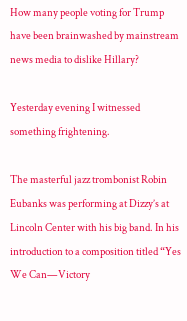How many people voting for Trump have been brainwashed by mainstream news media to dislike Hillary?

Yesterday evening I witnessed something frightening.

The masterful jazz trombonist Robin Eubanks was performing at Dizzy’s at Lincoln Center with his big band. In his introduction to a composition titled “Yes We Can—Victory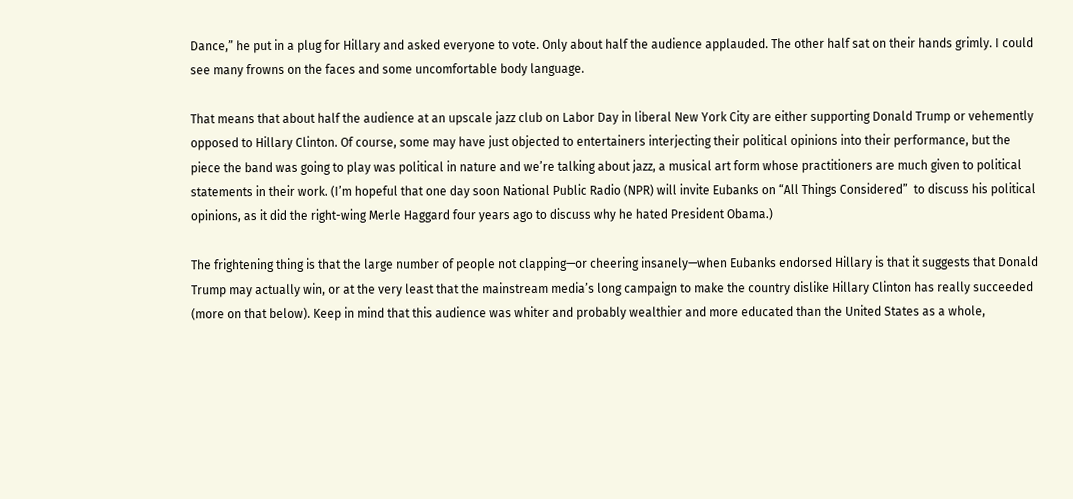Dance,” he put in a plug for Hillary and asked everyone to vote. Only about half the audience applauded. The other half sat on their hands grimly. I could see many frowns on the faces and some uncomfortable body language.

That means that about half the audience at an upscale jazz club on Labor Day in liberal New York City are either supporting Donald Trump or vehemently opposed to Hillary Clinton. Of course, some may have just objected to entertainers interjecting their political opinions into their performance, but the piece the band was going to play was political in nature and we’re talking about jazz, a musical art form whose practitioners are much given to political statements in their work. (I’m hopeful that one day soon National Public Radio (NPR) will invite Eubanks on “All Things Considered”  to discuss his political opinions, as it did the right-wing Merle Haggard four years ago to discuss why he hated President Obama.)

The frightening thing is that the large number of people not clapping—or cheering insanely—when Eubanks endorsed Hillary is that it suggests that Donald Trump may actually win, or at the very least that the mainstream media’s long campaign to make the country dislike Hillary Clinton has really succeeded (more on that below). Keep in mind that this audience was whiter and probably wealthier and more educated than the United States as a whole,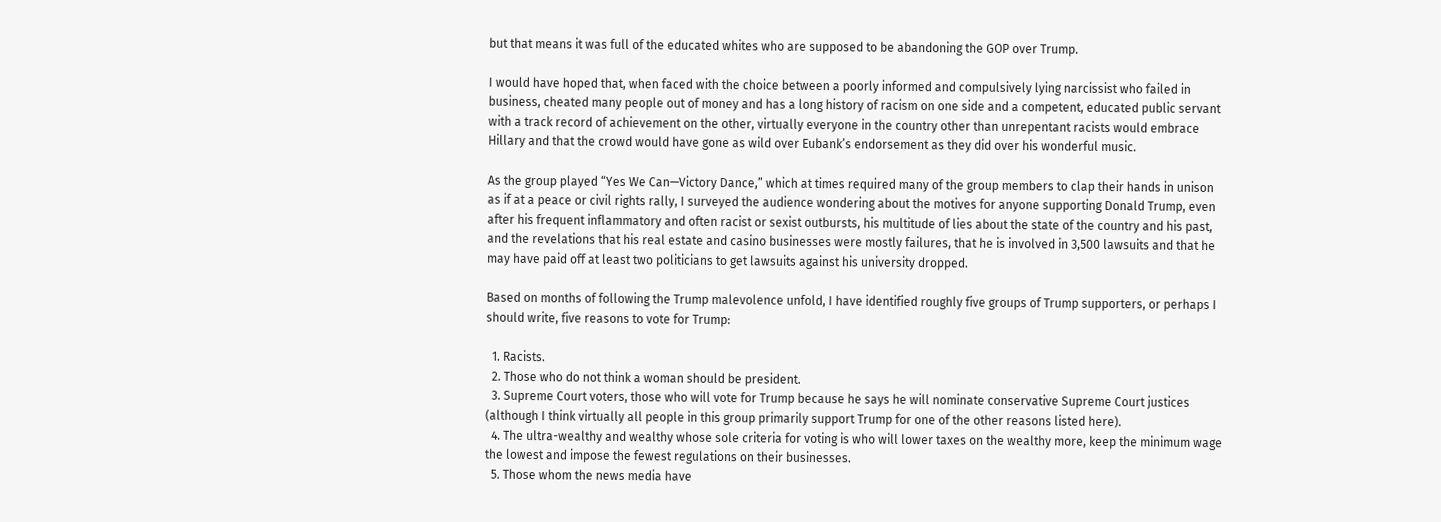but that means it was full of the educated whites who are supposed to be abandoning the GOP over Trump.

I would have hoped that, when faced with the choice between a poorly informed and compulsively lying narcissist who failed in business, cheated many people out of money and has a long history of racism on one side and a competent, educated public servant with a track record of achievement on the other, virtually everyone in the country other than unrepentant racists would embrace Hillary and that the crowd would have gone as wild over Eubank’s endorsement as they did over his wonderful music.

As the group played “Yes We Can—Victory Dance,” which at times required many of the group members to clap their hands in unison as if at a peace or civil rights rally, I surveyed the audience wondering about the motives for anyone supporting Donald Trump, even after his frequent inflammatory and often racist or sexist outbursts, his multitude of lies about the state of the country and his past, and the revelations that his real estate and casino businesses were mostly failures, that he is involved in 3,500 lawsuits and that he may have paid off at least two politicians to get lawsuits against his university dropped.

Based on months of following the Trump malevolence unfold, I have identified roughly five groups of Trump supporters, or perhaps I should write, five reasons to vote for Trump:

  1. Racists.
  2. Those who do not think a woman should be president.
  3. Supreme Court voters, those who will vote for Trump because he says he will nominate conservative Supreme Court justices (although I think virtually all people in this group primarily support Trump for one of the other reasons listed here).
  4. The ultra-wealthy and wealthy whose sole criteria for voting is who will lower taxes on the wealthy more, keep the minimum wage the lowest and impose the fewest regulations on their businesses.
  5. Those whom the news media have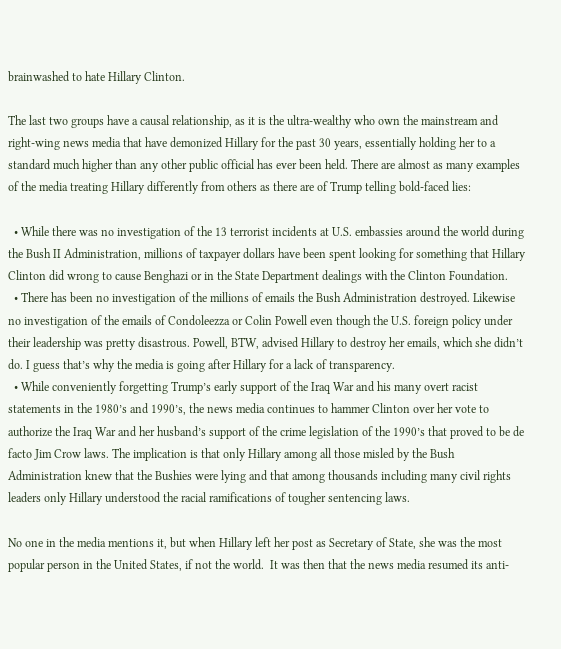brainwashed to hate Hillary Clinton.

The last two groups have a causal relationship, as it is the ultra-wealthy who own the mainstream and right-wing news media that have demonized Hillary for the past 30 years, essentially holding her to a standard much higher than any other public official has ever been held. There are almost as many examples of the media treating Hillary differently from others as there are of Trump telling bold-faced lies:

  • While there was no investigation of the 13 terrorist incidents at U.S. embassies around the world during the Bush II Administration, millions of taxpayer dollars have been spent looking for something that Hillary Clinton did wrong to cause Benghazi or in the State Department dealings with the Clinton Foundation.
  • There has been no investigation of the millions of emails the Bush Administration destroyed. Likewise no investigation of the emails of Condoleezza or Colin Powell even though the U.S. foreign policy under their leadership was pretty disastrous. Powell, BTW, advised Hillary to destroy her emails, which she didn’t do. I guess that’s why the media is going after Hillary for a lack of transparency.
  • While conveniently forgetting Trump’s early support of the Iraq War and his many overt racist statements in the 1980’s and 1990’s, the news media continues to hammer Clinton over her vote to authorize the Iraq War and her husband’s support of the crime legislation of the 1990’s that proved to be de facto Jim Crow laws. The implication is that only Hillary among all those misled by the Bush Administration knew that the Bushies were lying and that among thousands including many civil rights leaders only Hillary understood the racial ramifications of tougher sentencing laws.

No one in the media mentions it, but when Hillary left her post as Secretary of State, she was the most popular person in the United States, if not the world.  It was then that the news media resumed its anti-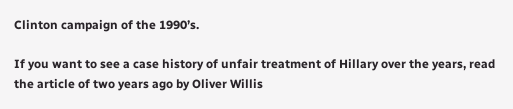Clinton campaign of the 1990’s.

If you want to see a case history of unfair treatment of Hillary over the years, read the article of two years ago by Oliver Willis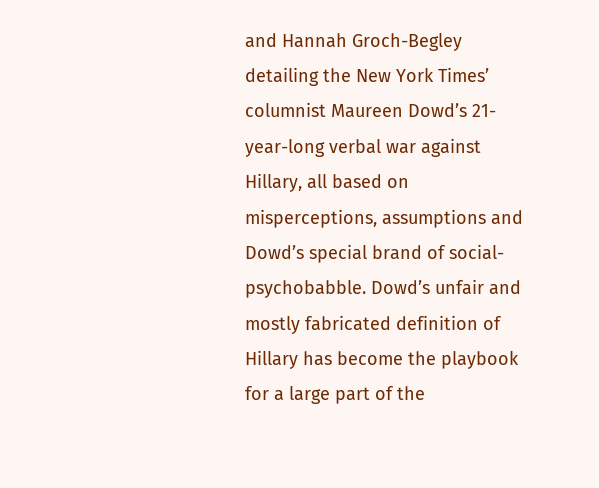and Hannah Groch-Begley detailing the New York Times’ columnist Maureen Dowd’s 21-year-long verbal war against Hillary, all based on misperceptions, assumptions and Dowd’s special brand of social-psychobabble. Dowd’s unfair and mostly fabricated definition of Hillary has become the playbook for a large part of the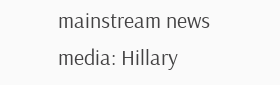mainstream news media: Hillary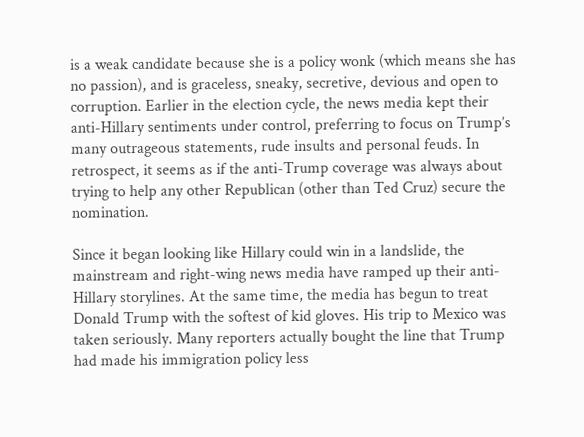is a weak candidate because she is a policy wonk (which means she has no passion), and is graceless, sneaky, secretive, devious and open to corruption. Earlier in the election cycle, the news media kept their anti-Hillary sentiments under control, preferring to focus on Trump’s many outrageous statements, rude insults and personal feuds. In retrospect, it seems as if the anti-Trump coverage was always about trying to help any other Republican (other than Ted Cruz) secure the nomination.

Since it began looking like Hillary could win in a landslide, the mainstream and right-wing news media have ramped up their anti-Hillary storylines. At the same time, the media has begun to treat Donald Trump with the softest of kid gloves. His trip to Mexico was taken seriously. Many reporters actually bought the line that Trump had made his immigration policy less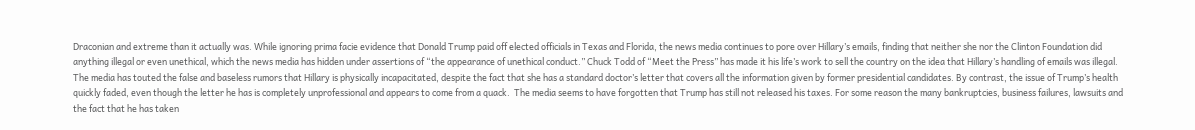Draconian and extreme than it actually was. While ignoring prima facie evidence that Donald Trump paid off elected officials in Texas and Florida, the news media continues to pore over Hillary’s emails, finding that neither she nor the Clinton Foundation did anything illegal or even unethical, which the news media has hidden under assertions of “the appearance of unethical conduct.” Chuck Todd of “Meet the Press” has made it his life’s work to sell the country on the idea that Hillary’s handling of emails was illegal. The media has touted the false and baseless rumors that Hillary is physically incapacitated, despite the fact that she has a standard doctor’s letter that covers all the information given by former presidential candidates. By contrast, the issue of Trump’s health quickly faded, even though the letter he has is completely unprofessional and appears to come from a quack.  The media seems to have forgotten that Trump has still not released his taxes. For some reason the many bankruptcies, business failures, lawsuits and the fact that he has taken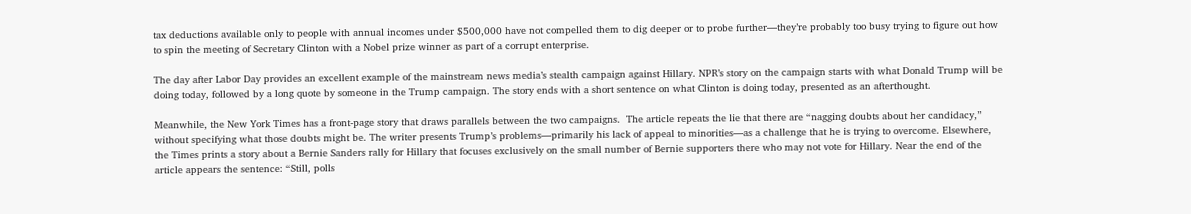tax deductions available only to people with annual incomes under $500,000 have not compelled them to dig deeper or to probe further—they’re probably too busy trying to figure out how to spin the meeting of Secretary Clinton with a Nobel prize winner as part of a corrupt enterprise.

The day after Labor Day provides an excellent example of the mainstream news media’s stealth campaign against Hillary. NPR’s story on the campaign starts with what Donald Trump will be doing today, followed by a long quote by someone in the Trump campaign. The story ends with a short sentence on what Clinton is doing today, presented as an afterthought.

Meanwhile, the New York Times has a front-page story that draws parallels between the two campaigns.  The article repeats the lie that there are “nagging doubts about her candidacy,” without specifying what those doubts might be. The writer presents Trump’s problems—primarily his lack of appeal to minorities—as a challenge that he is trying to overcome. Elsewhere, the Times prints a story about a Bernie Sanders rally for Hillary that focuses exclusively on the small number of Bernie supporters there who may not vote for Hillary. Near the end of the article appears the sentence: “Still, polls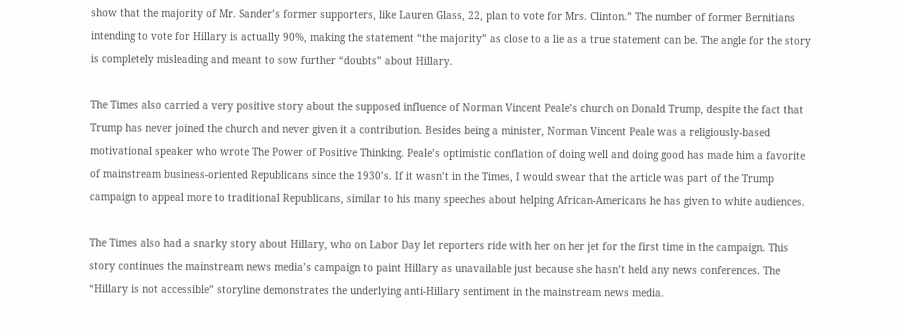show that the majority of Mr. Sander’s former supporters, like Lauren Glass, 22, plan to vote for Mrs. Clinton.” The number of former Bernitians intending to vote for Hillary is actually 90%, making the statement “the majority” as close to a lie as a true statement can be. The angle for the story is completely misleading and meant to sow further “doubts” about Hillary.

The Times also carried a very positive story about the supposed influence of Norman Vincent Peale’s church on Donald Trump, despite the fact that Trump has never joined the church and never given it a contribution. Besides being a minister, Norman Vincent Peale was a religiously-based motivational speaker who wrote The Power of Positive Thinking. Peale’s optimistic conflation of doing well and doing good has made him a favorite of mainstream business-oriented Republicans since the 1930’s. If it wasn’t in the Times, I would swear that the article was part of the Trump campaign to appeal more to traditional Republicans, similar to his many speeches about helping African-Americans he has given to white audiences.

The Times also had a snarky story about Hillary, who on Labor Day let reporters ride with her on her jet for the first time in the campaign. This story continues the mainstream news media’s campaign to paint Hillary as unavailable just because she hasn’t held any news conferences. The “Hillary is not accessible” storyline demonstrates the underlying anti-Hillary sentiment in the mainstream news media.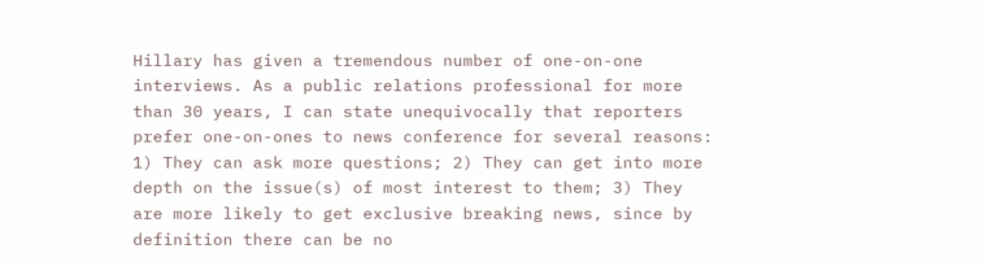Hillary has given a tremendous number of one-on-one interviews. As a public relations professional for more than 30 years, I can state unequivocally that reporters prefer one-on-ones to news conference for several reasons: 1) They can ask more questions; 2) They can get into more depth on the issue(s) of most interest to them; 3) They are more likely to get exclusive breaking news, since by definition there can be no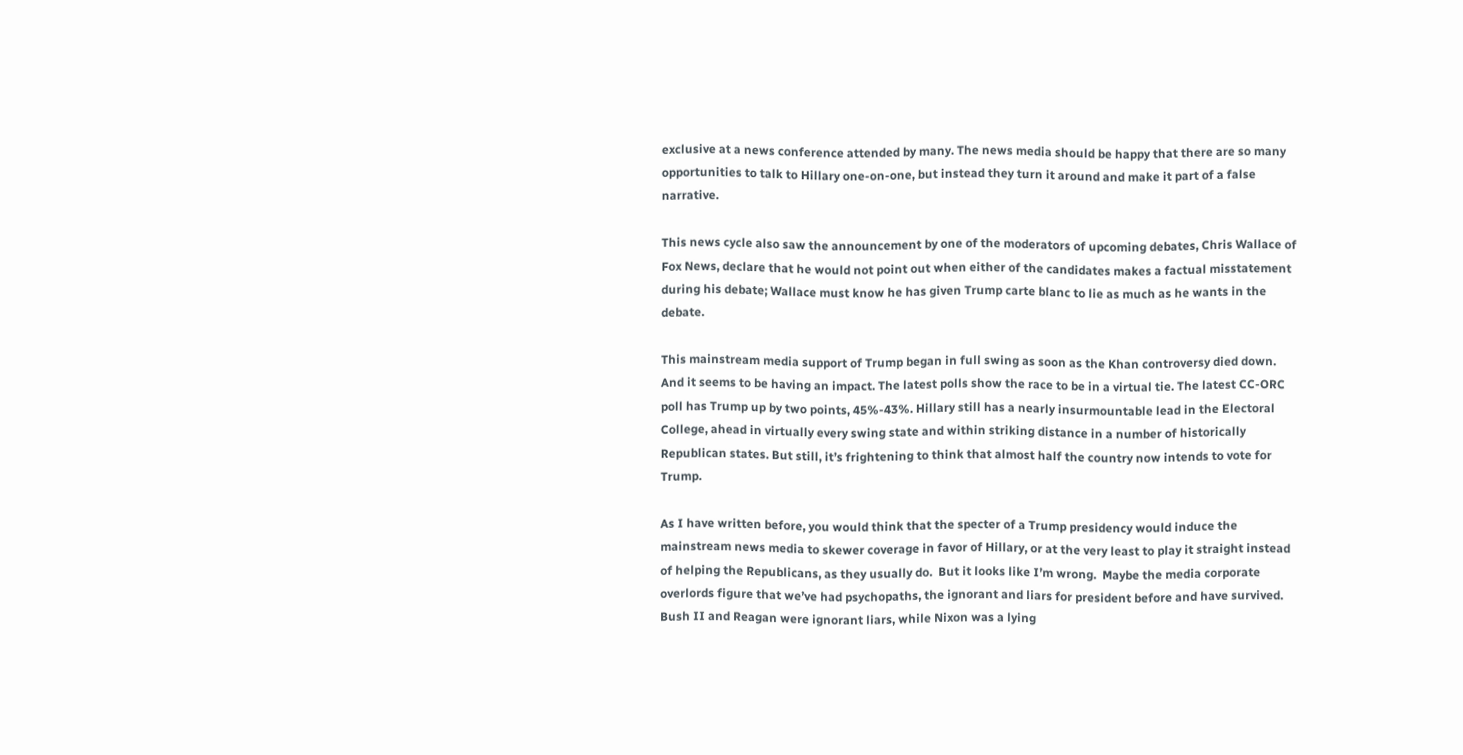exclusive at a news conference attended by many. The news media should be happy that there are so many opportunities to talk to Hillary one-on-one, but instead they turn it around and make it part of a false narrative.

This news cycle also saw the announcement by one of the moderators of upcoming debates, Chris Wallace of Fox News, declare that he would not point out when either of the candidates makes a factual misstatement during his debate; Wallace must know he has given Trump carte blanc to lie as much as he wants in the debate.

This mainstream media support of Trump began in full swing as soon as the Khan controversy died down. And it seems to be having an impact. The latest polls show the race to be in a virtual tie. The latest CC-ORC poll has Trump up by two points, 45%-43%. Hillary still has a nearly insurmountable lead in the Electoral College, ahead in virtually every swing state and within striking distance in a number of historically Republican states. But still, it’s frightening to think that almost half the country now intends to vote for Trump.

As I have written before, you would think that the specter of a Trump presidency would induce the mainstream news media to skewer coverage in favor of Hillary, or at the very least to play it straight instead of helping the Republicans, as they usually do.  But it looks like I’m wrong.  Maybe the media corporate overlords figure that we’ve had psychopaths, the ignorant and liars for president before and have survived. Bush II and Reagan were ignorant liars, while Nixon was a lying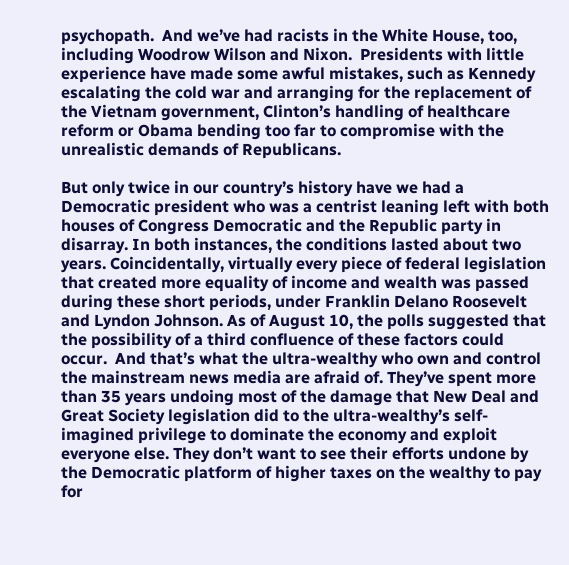psychopath.  And we’ve had racists in the White House, too, including Woodrow Wilson and Nixon.  Presidents with little experience have made some awful mistakes, such as Kennedy escalating the cold war and arranging for the replacement of the Vietnam government, Clinton’s handling of healthcare reform or Obama bending too far to compromise with the unrealistic demands of Republicans.

But only twice in our country’s history have we had a Democratic president who was a centrist leaning left with both houses of Congress Democratic and the Republic party in disarray. In both instances, the conditions lasted about two years. Coincidentally, virtually every piece of federal legislation that created more equality of income and wealth was passed during these short periods, under Franklin Delano Roosevelt and Lyndon Johnson. As of August 10, the polls suggested that the possibility of a third confluence of these factors could occur.  And that’s what the ultra-wealthy who own and control the mainstream news media are afraid of. They’ve spent more than 35 years undoing most of the damage that New Deal and Great Society legislation did to the ultra-wealthy’s self-imagined privilege to dominate the economy and exploit everyone else. They don’t want to see their efforts undone by the Democratic platform of higher taxes on the wealthy to pay for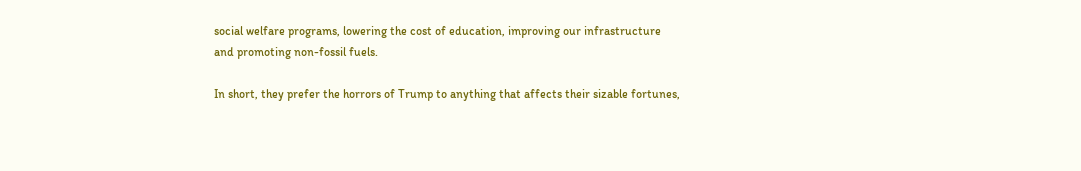social welfare programs, lowering the cost of education, improving our infrastructure and promoting non-fossil fuels.

In short, they prefer the horrors of Trump to anything that affects their sizable fortunes,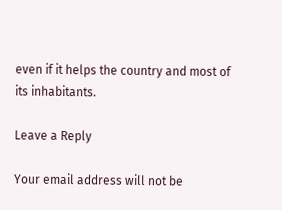even if it helps the country and most of its inhabitants.

Leave a Reply

Your email address will not be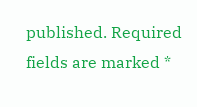published. Required fields are marked *